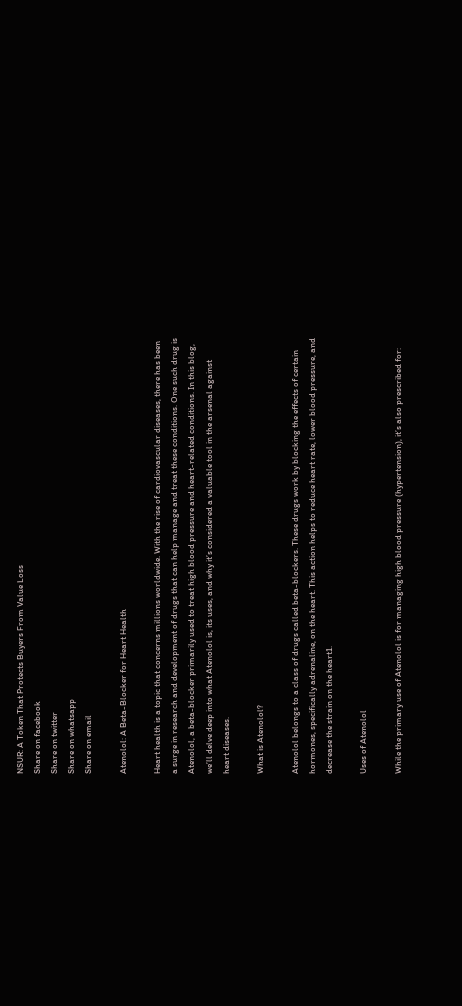NSUR: A Token That Protects Buyers From Value Loss
Share on facebook
Share on twitter
Share on whatsapp
Share on email

Atenolol: A Beta-Blocker for Heart Health

Heart health is a topic that concerns millions worldwide. With the rise of cardiovascular diseases, there has been a surge in research and development of drugs that can help manage and treat these conditions. One such drug is Atenolol, a beta-blocker primarily used to treat high blood pressure and heart-related conditions. In this blog, we’ll delve deep into what Atenolol is, its uses, and why it’s considered a valuable tool in the arsenal against heart diseases.

What is Atenolol?

Atenolol belongs to a class of drugs called beta-blockers. These drugs work by blocking the effects of certain hormones, specifically adrenaline, on the heart. This action helps to reduce heart rate, lower blood pressure, and decrease the strain on the heart1.

Uses of Atenolol

While the primary use of Atenolol is for managing high blood pressure (hypertension), it’s also prescribed for: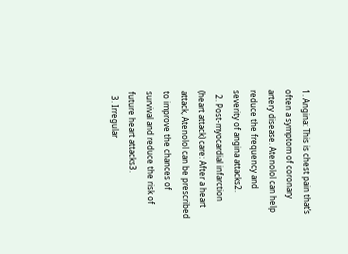1. Angina: This is chest pain that’s often a symptom of coronary artery disease. Atenolol can help reduce the frequency and severity of angina attacks2.
  2. Post-myocardial infarction (heart attack) care: After a heart attack, Atenolol can be prescribed to improve the chances of survival and reduce the risk of future heart attacks3.
  3. Irregular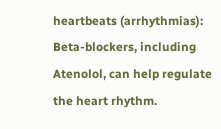heartbeats (arrhythmias): Beta-blockers, including Atenolol, can help regulate the heart rhythm.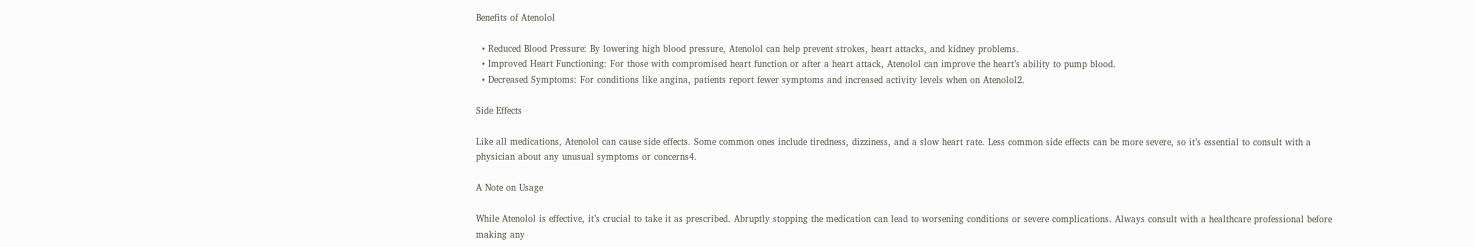Benefits of Atenolol

  • Reduced Blood Pressure: By lowering high blood pressure, Atenolol can help prevent strokes, heart attacks, and kidney problems.
  • Improved Heart Functioning: For those with compromised heart function or after a heart attack, Atenolol can improve the heart’s ability to pump blood.
  • Decreased Symptoms: For conditions like angina, patients report fewer symptoms and increased activity levels when on Atenolol2.

Side Effects

Like all medications, Atenolol can cause side effects. Some common ones include tiredness, dizziness, and a slow heart rate. Less common side effects can be more severe, so it’s essential to consult with a physician about any unusual symptoms or concerns4.

A Note on Usage

While Atenolol is effective, it’s crucial to take it as prescribed. Abruptly stopping the medication can lead to worsening conditions or severe complications. Always consult with a healthcare professional before making any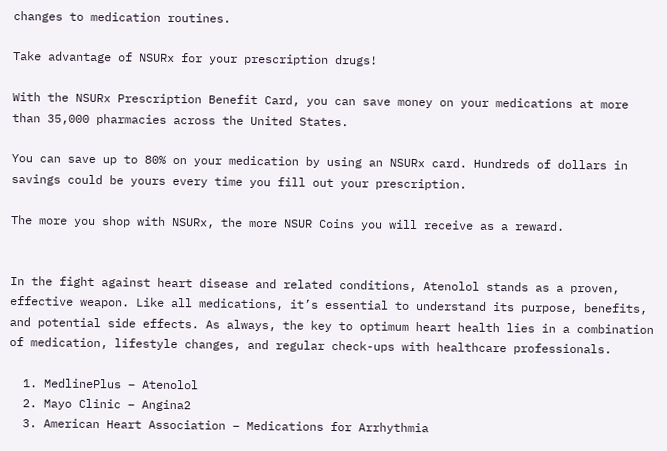changes to medication routines.

Take advantage of NSURx for your prescription drugs!

With the NSURx Prescription Benefit Card, you can save money on your medications at more than 35,000 pharmacies across the United States.

You can save up to 80% on your medication by using an NSURx card. Hundreds of dollars in savings could be yours every time you fill out your prescription.

The more you shop with NSURx, the more NSUR Coins you will receive as a reward.


In the fight against heart disease and related conditions, Atenolol stands as a proven, effective weapon. Like all medications, it’s essential to understand its purpose, benefits, and potential side effects. As always, the key to optimum heart health lies in a combination of medication, lifestyle changes, and regular check-ups with healthcare professionals.

  1. MedlinePlus – Atenolol
  2. Mayo Clinic – Angina2
  3. American Heart Association – Medications for Arrhythmia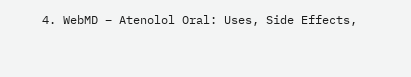4. WebMD – Atenolol Oral: Uses, Side Effects,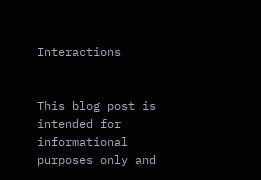Interactions


This blog post is intended for informational purposes only and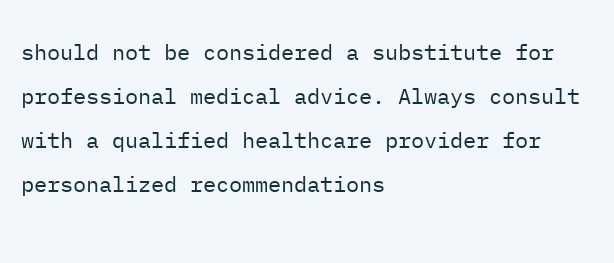should not be considered a substitute for professional medical advice. Always consult with a qualified healthcare provider for personalized recommendations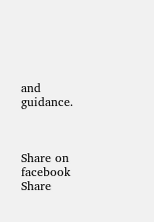and guidance.



Share on facebook
Share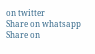on twitter
Share on whatsapp
Share on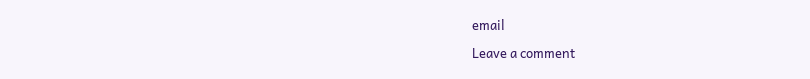email

Leave a comment